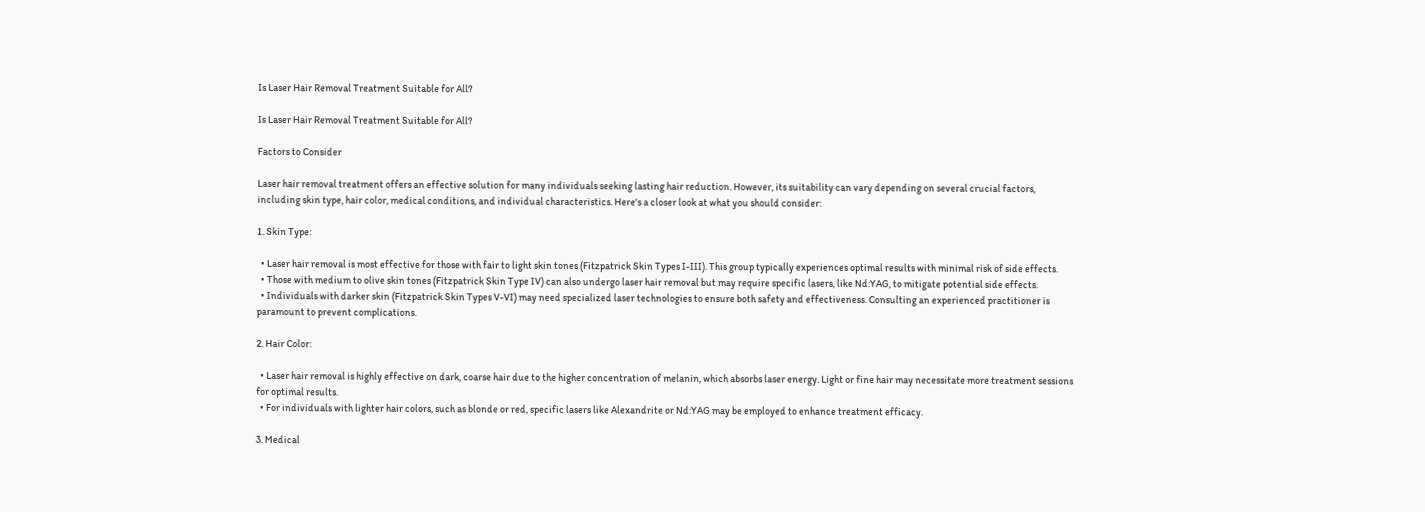Is Laser Hair Removal Treatment Suitable for All?

Is Laser Hair Removal Treatment Suitable for All?

Factors to Consider

Laser hair removal treatment offers an effective solution for many individuals seeking lasting hair reduction. However, its suitability can vary depending on several crucial factors, including skin type, hair color, medical conditions, and individual characteristics. Here's a closer look at what you should consider:

1. Skin Type:

  • Laser hair removal is most effective for those with fair to light skin tones (Fitzpatrick Skin Types I-III). This group typically experiences optimal results with minimal risk of side effects.
  • Those with medium to olive skin tones (Fitzpatrick Skin Type IV) can also undergo laser hair removal but may require specific lasers, like Nd:YAG, to mitigate potential side effects.
  • Individuals with darker skin (Fitzpatrick Skin Types V-VI) may need specialized laser technologies to ensure both safety and effectiveness. Consulting an experienced practitioner is paramount to prevent complications.

2. Hair Color:

  • Laser hair removal is highly effective on dark, coarse hair due to the higher concentration of melanin, which absorbs laser energy. Light or fine hair may necessitate more treatment sessions for optimal results.
  • For individuals with lighter hair colors, such as blonde or red, specific lasers like Alexandrite or Nd:YAG may be employed to enhance treatment efficacy.

3. Medical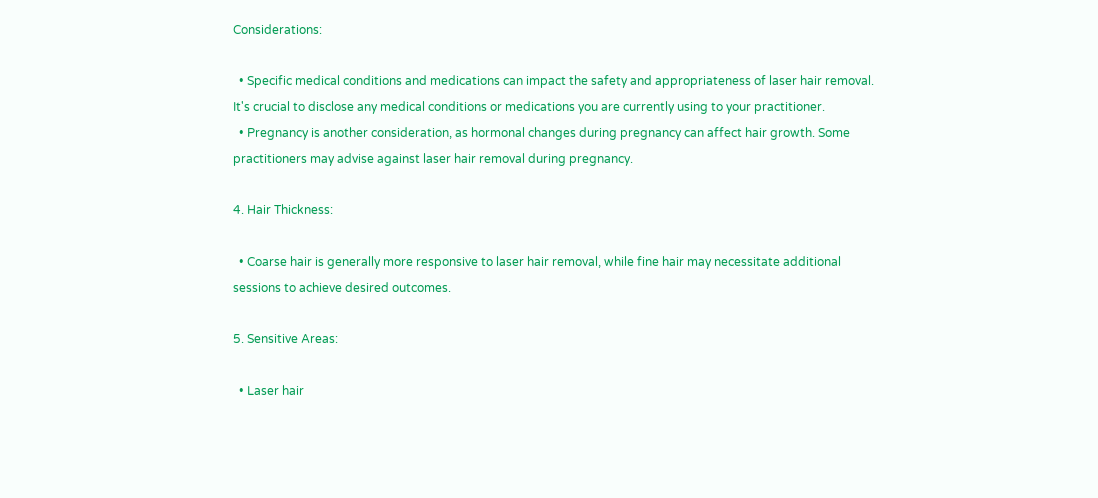Considerations:

  • Specific medical conditions and medications can impact the safety and appropriateness of laser hair removal. It's crucial to disclose any medical conditions or medications you are currently using to your practitioner.
  • Pregnancy is another consideration, as hormonal changes during pregnancy can affect hair growth. Some practitioners may advise against laser hair removal during pregnancy.

4. Hair Thickness:

  • Coarse hair is generally more responsive to laser hair removal, while fine hair may necessitate additional sessions to achieve desired outcomes.

5. Sensitive Areas:

  • Laser hair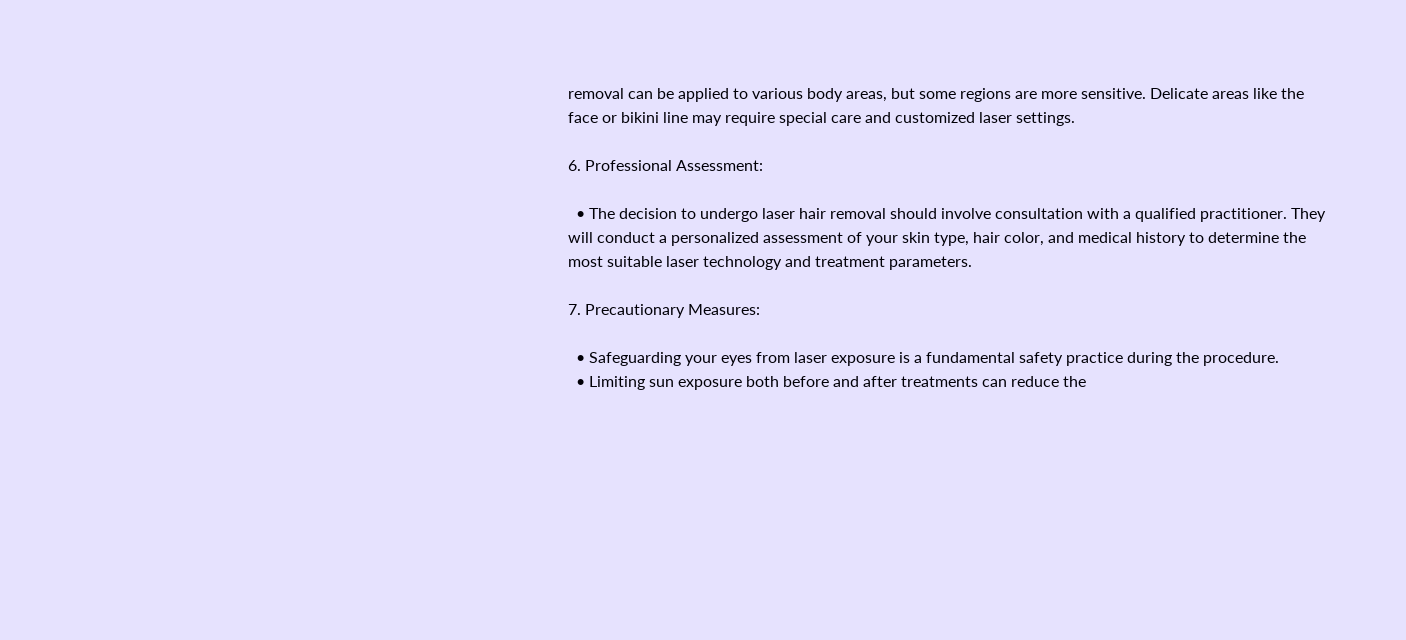removal can be applied to various body areas, but some regions are more sensitive. Delicate areas like the face or bikini line may require special care and customized laser settings.

6. Professional Assessment:

  • The decision to undergo laser hair removal should involve consultation with a qualified practitioner. They will conduct a personalized assessment of your skin type, hair color, and medical history to determine the most suitable laser technology and treatment parameters.

7. Precautionary Measures:

  • Safeguarding your eyes from laser exposure is a fundamental safety practice during the procedure.
  • Limiting sun exposure both before and after treatments can reduce the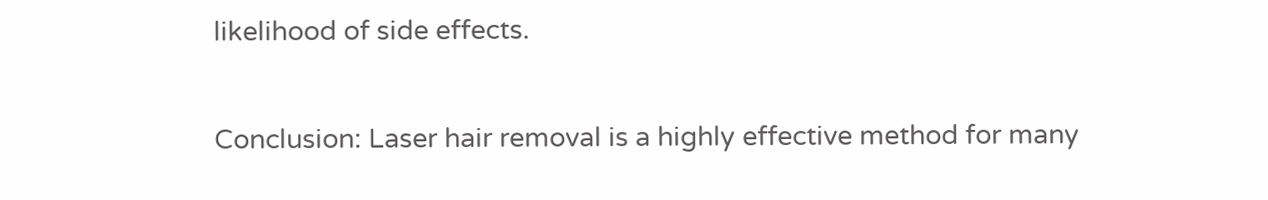likelihood of side effects.

Conclusion: Laser hair removal is a highly effective method for many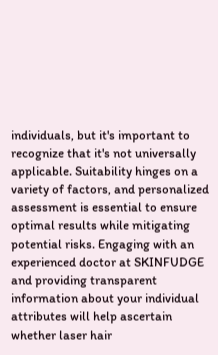individuals, but it's important to recognize that it's not universally applicable. Suitability hinges on a variety of factors, and personalized assessment is essential to ensure optimal results while mitigating potential risks. Engaging with an experienced doctor at SKINFUDGE and providing transparent information about your individual attributes will help ascertain whether laser hair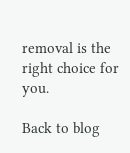removal is the right choice for you.

Back to blog